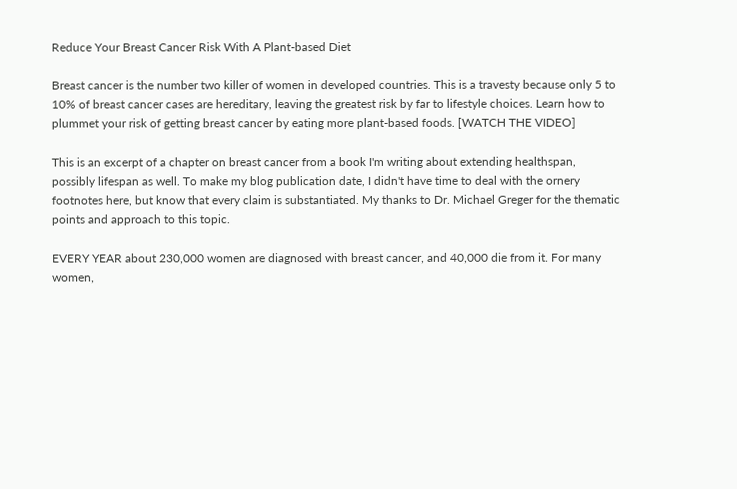Reduce Your Breast Cancer Risk With A Plant-based Diet

Breast cancer is the number two killer of women in developed countries. This is a travesty because only 5 to 10% of breast cancer cases are hereditary, leaving the greatest risk by far to lifestyle choices. Learn how to plummet your risk of getting breast cancer by eating more plant-based foods. [WATCH THE VIDEO]

This is an excerpt of a chapter on breast cancer from a book I'm writing about extending healthspan, possibly lifespan as well. To make my blog publication date, I didn't have time to deal with the ornery footnotes here, but know that every claim is substantiated. My thanks to Dr. Michael Greger for the thematic points and approach to this topic.

EVERY YEAR about 230,000 women are diagnosed with breast cancer, and 40,000 die from it. For many women,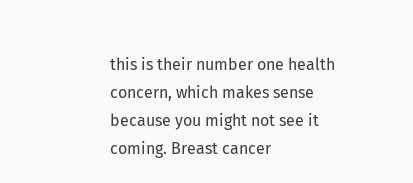this is their number one health concern, which makes sense because you might not see it coming. Breast cancer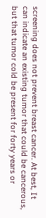screening does not prevent breast cancer. At best, It can indicate an existing tumor that could be cancerous, but that tumor cold be present for forty years or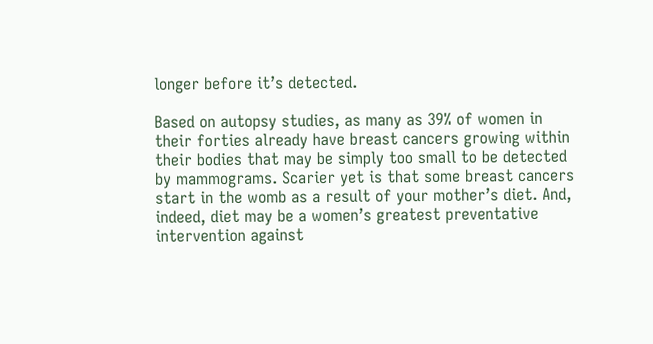longer before it’s detected.

Based on autopsy studies, as many as 39% of women in their forties already have breast cancers growing within their bodies that may be simply too small to be detected by mammograms. Scarier yet is that some breast cancers start in the womb as a result of your mother’s diet. And, indeed, diet may be a women’s greatest preventative intervention against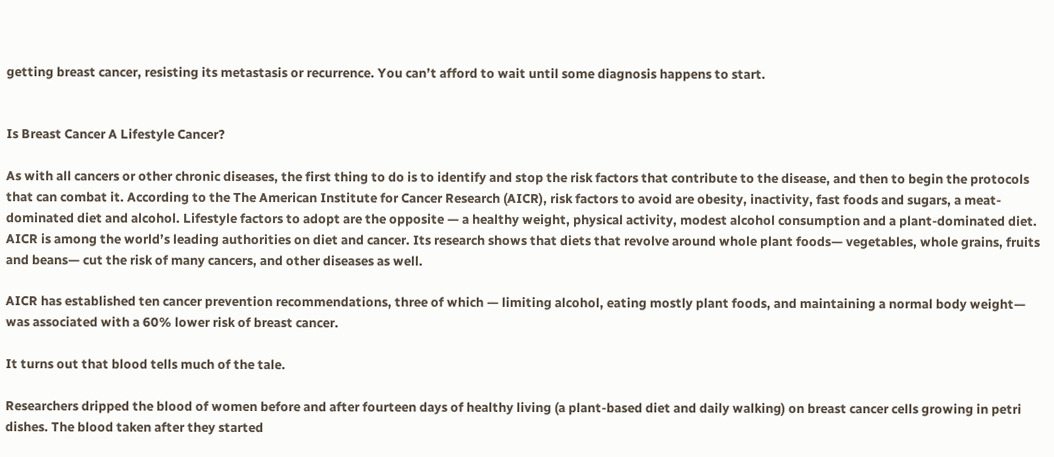getting breast cancer, resisting its metastasis or recurrence. You can’t afford to wait until some diagnosis happens to start.


Is Breast Cancer A Lifestyle Cancer?

As with all cancers or other chronic diseases, the first thing to do is to identify and stop the risk factors that contribute to the disease, and then to begin the protocols that can combat it. According to the The American Institute for Cancer Research (AICR), risk factors to avoid are obesity, inactivity, fast foods and sugars, a meat-dominated diet and alcohol. Lifestyle factors to adopt are the opposite — a healthy weight, physical activity, modest alcohol consumption and a plant-dominated diet.  AICR is among the world’s leading authorities on diet and cancer. Its research shows that diets that revolve around whole plant foods— vegetables, whole grains, fruits and beans— cut the risk of many cancers, and other diseases as well.

AICR has established ten cancer prevention recommendations, three of which — limiting alcohol, eating mostly plant foods, and maintaining a normal body weight— was associated with a 60% lower risk of breast cancer.

It turns out that blood tells much of the tale.

Researchers dripped the blood of women before and after fourteen days of healthy living (a plant-based diet and daily walking) on breast cancer cells growing in petri dishes. The blood taken after they started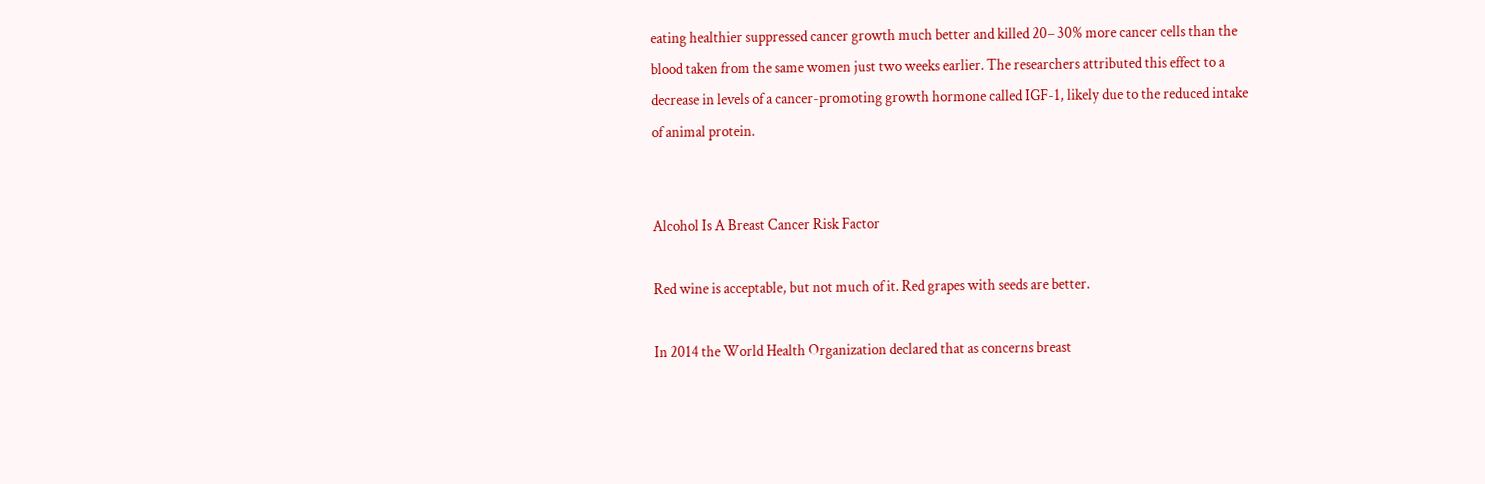eating healthier suppressed cancer growth much better and killed 20– 30% more cancer cells than the blood taken from the same women just two weeks earlier. The researchers attributed this effect to a decrease in levels of a cancer-promoting growth hormone called IGF-1, likely due to the reduced intake of animal protein.


Alcohol Is A Breast Cancer Risk Factor

Red wine is acceptable, but not much of it. Red grapes with seeds are better.

In 2014 the World Health Organization declared that as concerns breast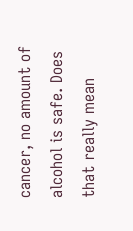cancer, no amount of alcohol is safe. Does that really mean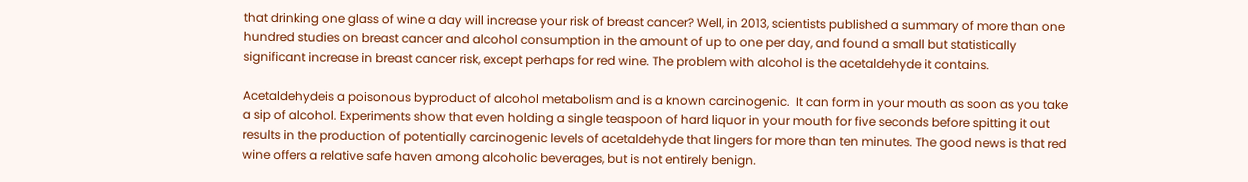that drinking one glass of wine a day will increase your risk of breast cancer? Well, in 2013, scientists published a summary of more than one hundred studies on breast cancer and alcohol consumption in the amount of up to one per day, and found a small but statistically significant increase in breast cancer risk, except perhaps for red wine. The problem with alcohol is the acetaldehyde it contains.

Acetaldehydeis a poisonous byproduct of alcohol metabolism and is a known carcinogenic.  It can form in your mouth as soon as you take a sip of alcohol. Experiments show that even holding a single teaspoon of hard liquor in your mouth for five seconds before spitting it out results in the production of potentially carcinogenic levels of acetaldehyde that lingers for more than ten minutes. The good news is that red wine offers a relative safe haven among alcoholic beverages, but is not entirely benign.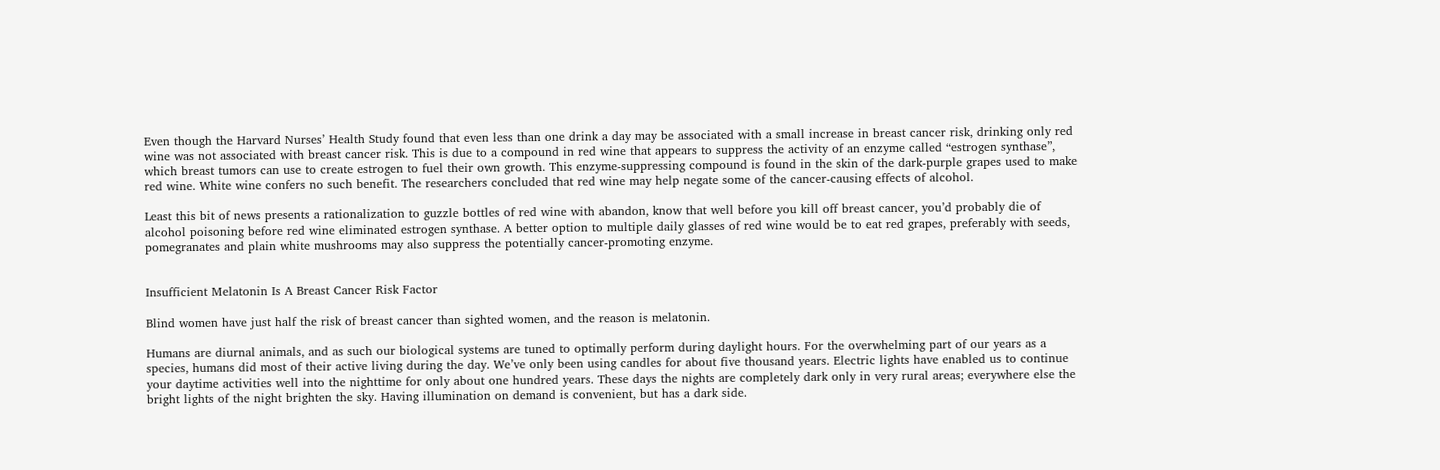Even though the Harvard Nurses’ Health Study found that even less than one drink a day may be associated with a small increase in breast cancer risk, drinking only red wine was not associated with breast cancer risk. This is due to a compound in red wine that appears to suppress the activity of an enzyme called “estrogen synthase”, which breast tumors can use to create estrogen to fuel their own growth. This enzyme-suppressing compound is found in the skin of the dark-purple grapes used to make red wine. White wine confers no such benefit. The researchers concluded that red wine may help negate some of the cancer-causing effects of alcohol.

Least this bit of news presents a rationalization to guzzle bottles of red wine with abandon, know that well before you kill off breast cancer, you’d probably die of alcohol poisoning before red wine eliminated estrogen synthase. A better option to multiple daily glasses of red wine would be to eat red grapes, preferably with seeds, pomegranates and plain white mushrooms may also suppress the potentially cancer-promoting enzyme.


Insufficient Melatonin Is A Breast Cancer Risk Factor

Blind women have just half the risk of breast cancer than sighted women, and the reason is melatonin.

Humans are diurnal animals, and as such our biological systems are tuned to optimally perform during daylight hours. For the overwhelming part of our years as a species, humans did most of their active living during the day. We’ve only been using candles for about five thousand years. Electric lights have enabled us to continue your daytime activities well into the nighttime for only about one hundred years. These days the nights are completely dark only in very rural areas; everywhere else the bright lights of the night brighten the sky. Having illumination on demand is convenient, but has a dark side.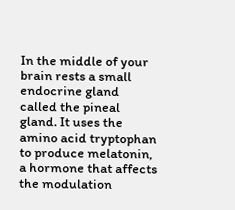In the middle of your brain rests a small endocrine gland called the pineal gland. It uses the amino acid tryptophan to produce melatonin, a hormone that affects the modulation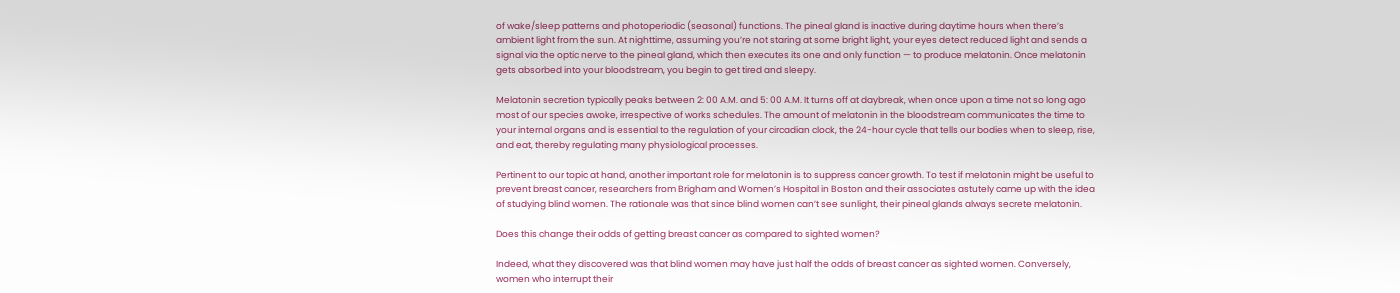of wake/sleep patterns and photoperiodic (seasonal) functions. The pineal gland is inactive during daytime hours when there’s ambient light from the sun. At nighttime, assuming you’re not staring at some bright light, your eyes detect reduced light and sends a signal via the optic nerve to the pineal gland, which then executes its one and only function — to produce melatonin. Once melatonin gets absorbed into your bloodstream, you begin to get tired and sleepy.

Melatonin secretion typically peaks between 2: 00 A.M. and 5: 00 A.M. It turns off at daybreak, when once upon a time not so long ago most of our species awoke, irrespective of works schedules. The amount of melatonin in the bloodstream communicates the time to your internal organs and is essential to the regulation of your circadian clock, the 24-hour cycle that tells our bodies when to sleep, rise, and eat, thereby regulating many physiological processes.

Pertinent to our topic at hand, another important role for melatonin is to suppress cancer growth. To test if melatonin might be useful to prevent breast cancer, researchers from Brigham and Women’s Hospital in Boston and their associates astutely came up with the idea of studying blind women. The rationale was that since blind women can’t see sunlight, their pineal glands always secrete melatonin.

Does this change their odds of getting breast cancer as compared to sighted women?

Indeed, what they discovered was that blind women may have just half the odds of breast cancer as sighted women. Conversely, women who interrupt their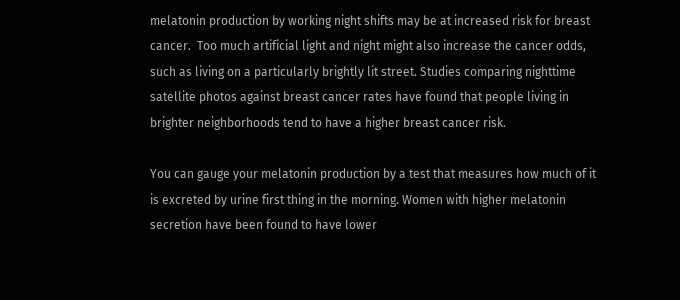melatonin production by working night shifts may be at increased risk for breast cancer.  Too much artificial light and night might also increase the cancer odds, such as living on a particularly brightly lit street. Studies comparing nighttime satellite photos against breast cancer rates have found that people living in brighter neighborhoods tend to have a higher breast cancer risk.

You can gauge your melatonin production by a test that measures how much of it is excreted by urine first thing in the morning. Women with higher melatonin secretion have been found to have lower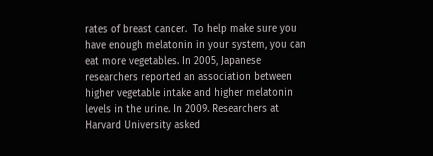rates of breast cancer.  To help make sure you have enough melatonin in your system, you can eat more vegetables. In 2005, Japanese researchers reported an association between higher vegetable intake and higher melatonin levels in the urine. In 2009. Researchers at Harvard University asked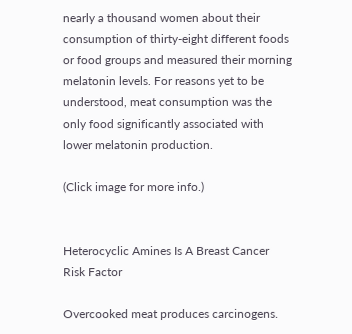nearly a thousand women about their consumption of thirty-eight different foods or food groups and measured their morning melatonin levels. For reasons yet to be understood, meat consumption was the only food significantly associated with lower melatonin production.

(Click image for more info.)


Heterocyclic Amines Is A Breast Cancer Risk Factor

Overcooked meat produces carcinogens.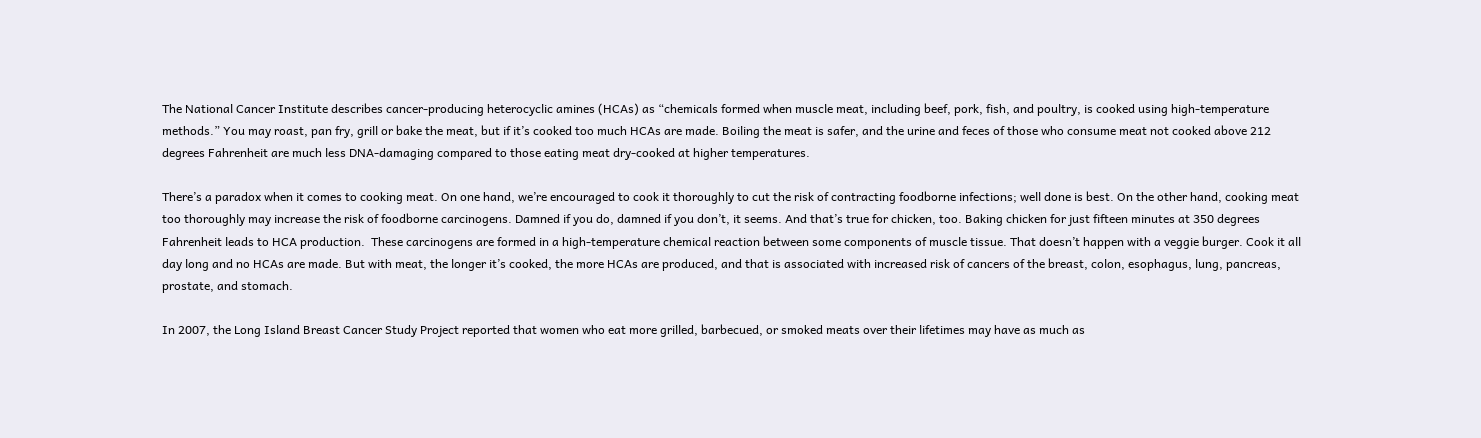The National Cancer Institute describes cancer-producing heterocyclic amines (HCAs) as “chemicals formed when muscle meat, including beef, pork, fish, and poultry, is cooked using high-temperature methods.” You may roast, pan fry, grill or bake the meat, but if it’s cooked too much HCAs are made. Boiling the meat is safer, and the urine and feces of those who consume meat not cooked above 212 degrees Fahrenheit are much less DNA-damaging compared to those eating meat dry-cooked at higher temperatures.

There’s a paradox when it comes to cooking meat. On one hand, we’re encouraged to cook it thoroughly to cut the risk of contracting foodborne infections; well done is best. On the other hand, cooking meat too thoroughly may increase the risk of foodborne carcinogens. Damned if you do, damned if you don’t, it seems. And that’s true for chicken, too. Baking chicken for just fifteen minutes at 350 degrees Fahrenheit leads to HCA production.  These carcinogens are formed in a high-temperature chemical reaction between some components of muscle tissue. That doesn’t happen with a veggie burger. Cook it all day long and no HCAs are made. But with meat, the longer it’s cooked, the more HCAs are produced, and that is associated with increased risk of cancers of the breast, colon, esophagus, lung, pancreas, prostate, and stomach.

In 2007, the Long Island Breast Cancer Study Project reported that women who eat more grilled, barbecued, or smoked meats over their lifetimes may have as much as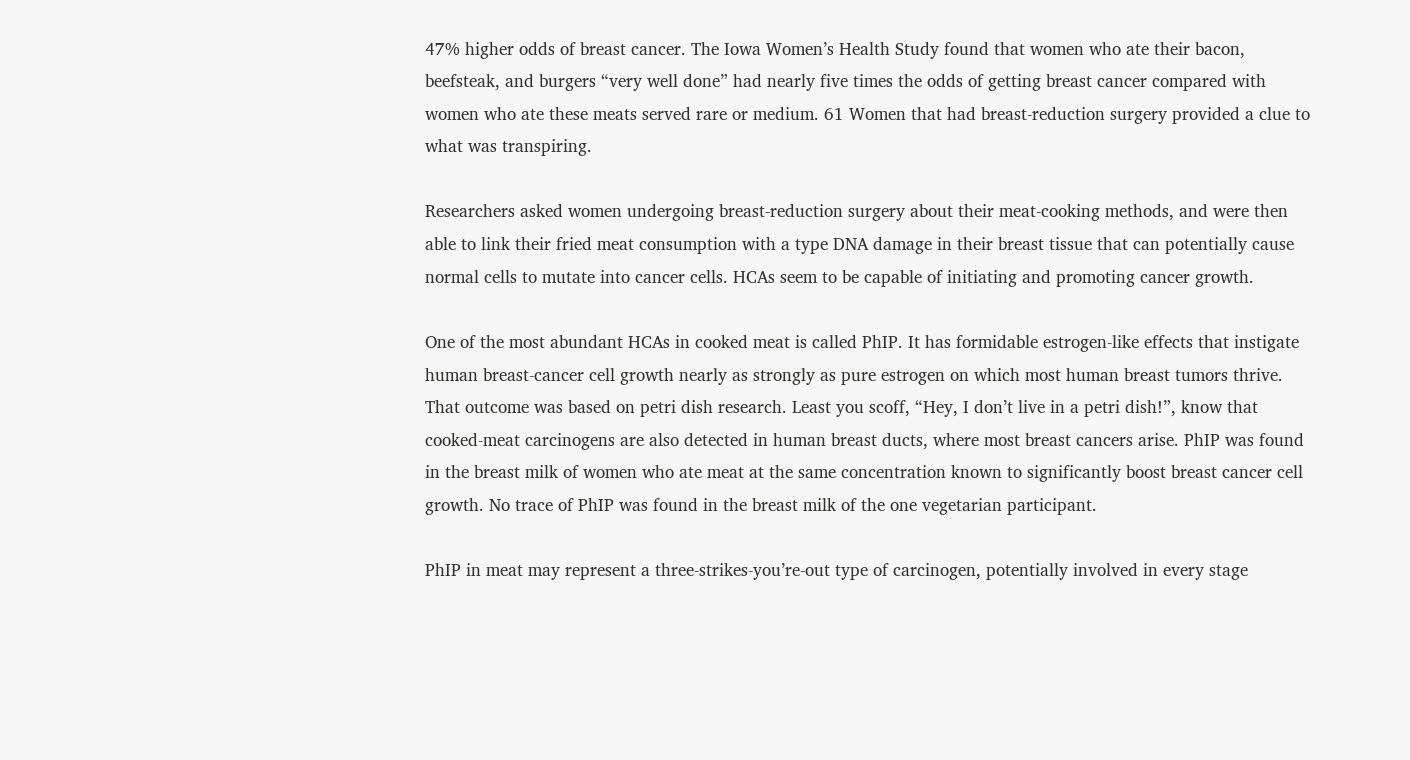47% higher odds of breast cancer. The Iowa Women’s Health Study found that women who ate their bacon, beefsteak, and burgers “very well done” had nearly five times the odds of getting breast cancer compared with women who ate these meats served rare or medium. 61 Women that had breast-reduction surgery provided a clue to what was transpiring.

Researchers asked women undergoing breast-reduction surgery about their meat-cooking methods, and were then able to link their fried meat consumption with a type DNA damage in their breast tissue that can potentially cause normal cells to mutate into cancer cells. HCAs seem to be capable of initiating and promoting cancer growth.

One of the most abundant HCAs in cooked meat is called PhIP. It has formidable estrogen-like effects that instigate human breast-cancer cell growth nearly as strongly as pure estrogen on which most human breast tumors thrive. That outcome was based on petri dish research. Least you scoff, “Hey, I don’t live in a petri dish!”, know that cooked-meat carcinogens are also detected in human breast ducts, where most breast cancers arise. PhIP was found in the breast milk of women who ate meat at the same concentration known to significantly boost breast cancer cell growth. No trace of PhIP was found in the breast milk of the one vegetarian participant.

PhIP in meat may represent a three-strikes-you’re-out type of carcinogen, potentially involved in every stage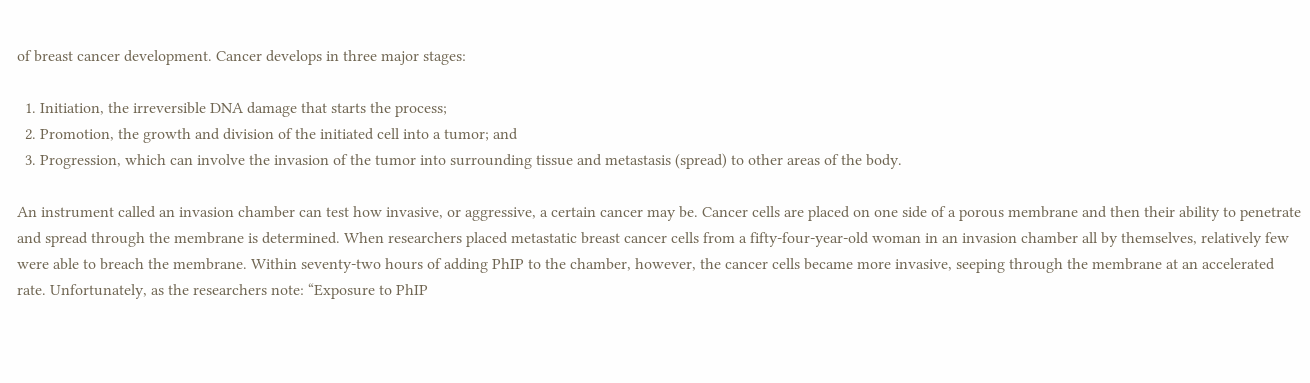of breast cancer development. Cancer develops in three major stages:

  1. Initiation, the irreversible DNA damage that starts the process;
  2. Promotion, the growth and division of the initiated cell into a tumor; and
  3. Progression, which can involve the invasion of the tumor into surrounding tissue and metastasis (spread) to other areas of the body.

An instrument called an invasion chamber can test how invasive, or aggressive, a certain cancer may be. Cancer cells are placed on one side of a porous membrane and then their ability to penetrate and spread through the membrane is determined. When researchers placed metastatic breast cancer cells from a fifty-four-year-old woman in an invasion chamber all by themselves, relatively few were able to breach the membrane. Within seventy-two hours of adding PhIP to the chamber, however, the cancer cells became more invasive, seeping through the membrane at an accelerated rate. Unfortunately, as the researchers note: “Exposure to PhIP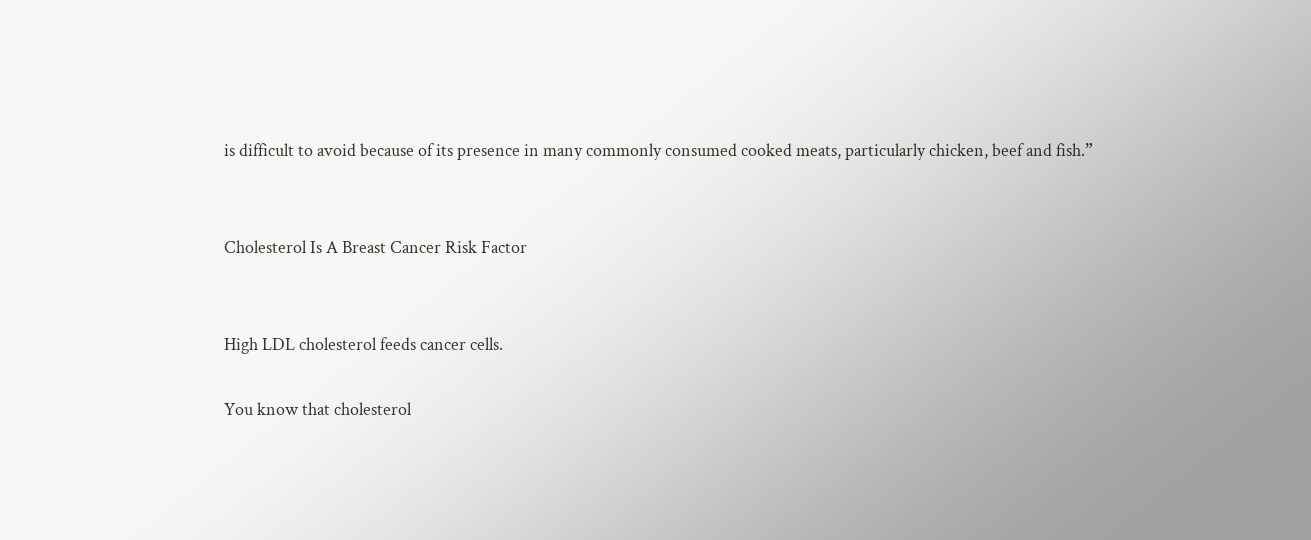is difficult to avoid because of its presence in many commonly consumed cooked meats, particularly chicken, beef and fish.”


Cholesterol Is A Breast Cancer Risk Factor


High LDL cholesterol feeds cancer cells.

You know that cholesterol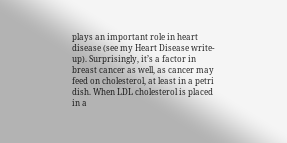plays an important role in heart disease (see my Heart Disease write-up). Surprisingly, it’s a factor in breast cancer as well, as cancer may feed on cholesterol, at least in a petri dish. When LDL cholesterol is placed in a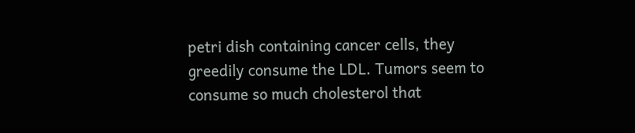petri dish containing cancer cells, they greedily consume the LDL. Tumors seem to consume so much cholesterol that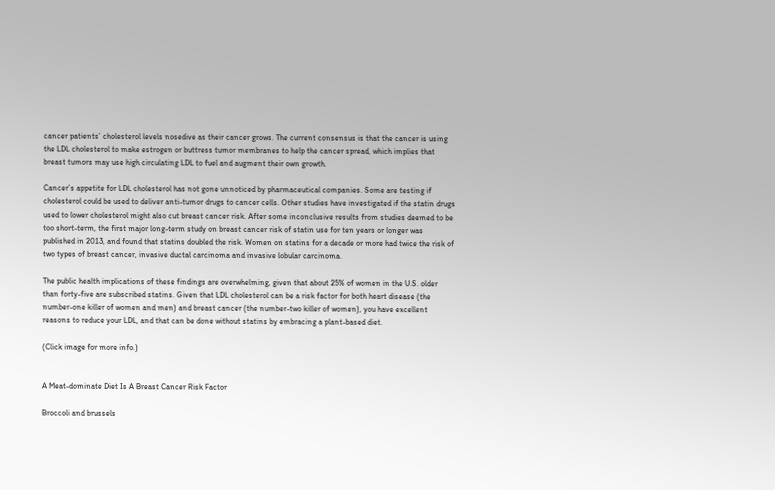cancer patients’ cholesterol levels nosedive as their cancer grows. The current consensus is that the cancer is using the LDL cholesterol to make estrogen or buttress tumor membranes to help the cancer spread, which implies that breast tumors may use high circulating LDL to fuel and augment their own growth.

Cancer’s appetite for LDL cholesterol has not gone unnoticed by pharmaceutical companies. Some are testing if cholesterol could be used to deliver anti-tumor drugs to cancer cells. Other studies have investigated if the statin drugs used to lower cholesterol might also cut breast cancer risk. After some inconclusive results from studies deemed to be too short-term, the first major long-term study on breast cancer risk of statin use for ten years or longer was published in 2013, and found that statins doubled the risk. Women on statins for a decade or more had twice the risk of two types of breast cancer, invasive ductal carcinoma and invasive lobular carcinoma.

The public health implications of these findings are overwhelming, given that about 25% of women in the U.S. older than forty-five are subscribed statins. Given that LDL cholesterol can be a risk factor for both heart disease (the number-one killer of women and men) and breast cancer (the number-two killer of women), you have excellent reasons to reduce your LDL, and that can be done without statins by embracing a plant-based diet.

(Click image for more info.)


A Meat-dominate Diet Is A Breast Cancer Risk Factor

Broccoli and brussels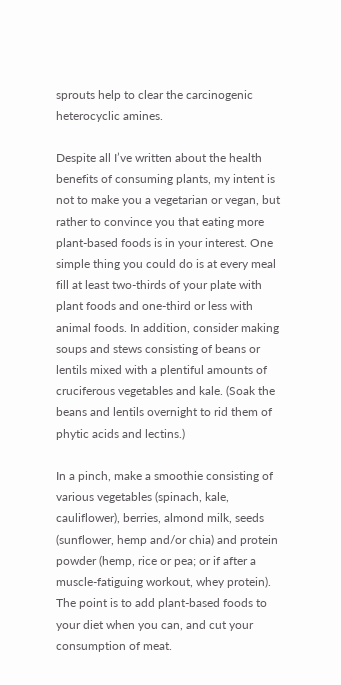sprouts help to clear the carcinogenic heterocyclic amines.

Despite all I’ve written about the health benefits of consuming plants, my intent is not to make you a vegetarian or vegan, but rather to convince you that eating more plant-based foods is in your interest. One simple thing you could do is at every meal fill at least two-thirds of your plate with plant foods and one-third or less with animal foods. In addition, consider making soups and stews consisting of beans or lentils mixed with a plentiful amounts of cruciferous vegetables and kale. (Soak the beans and lentils overnight to rid them of phytic acids and lectins.)

In a pinch, make a smoothie consisting of various vegetables (spinach, kale, cauliflower), berries, almond milk, seeds (sunflower, hemp and/or chia) and protein powder (hemp, rice or pea; or if after a muscle-fatiguing workout, whey protein). The point is to add plant-based foods to your diet when you can, and cut your consumption of meat.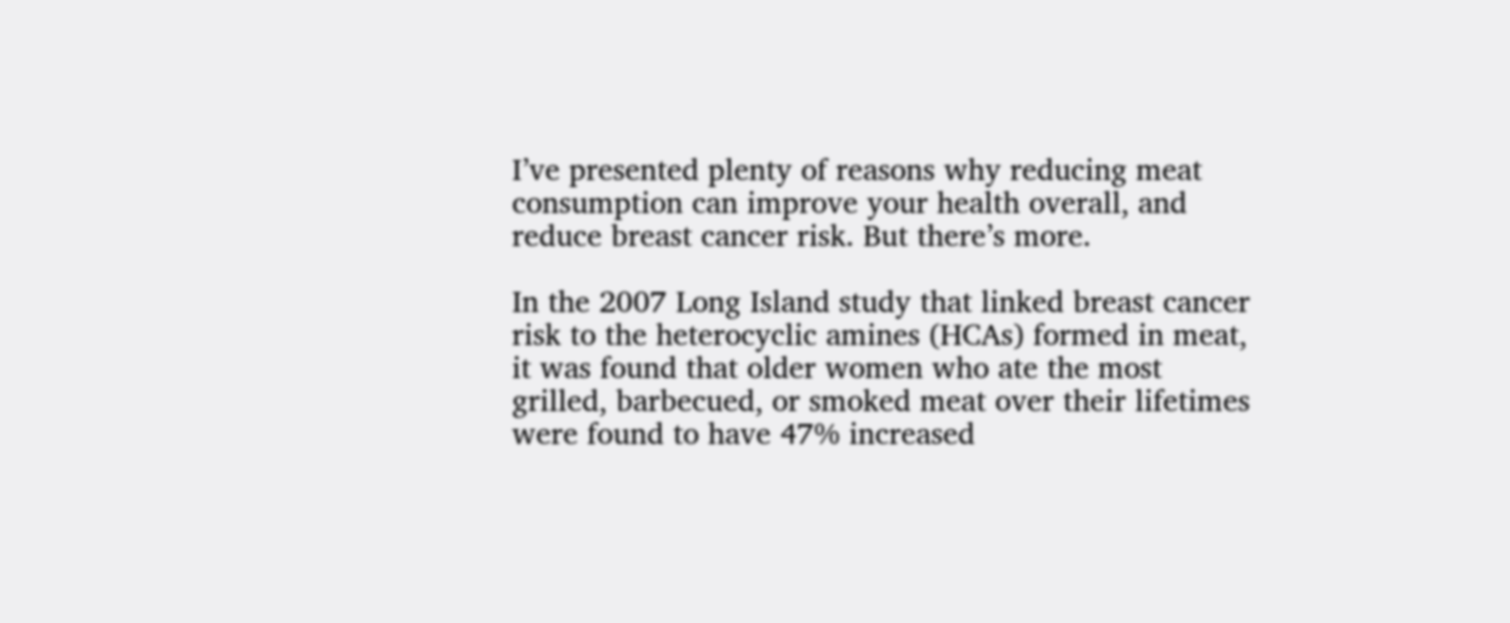I’ve presented plenty of reasons why reducing meat consumption can improve your health overall, and reduce breast cancer risk. But there’s more.

In the 2007 Long Island study that linked breast cancer risk to the heterocyclic amines (HCAs) formed in meat, it was found that older women who ate the most grilled, barbecued, or smoked meat over their lifetimes were found to have 47% increased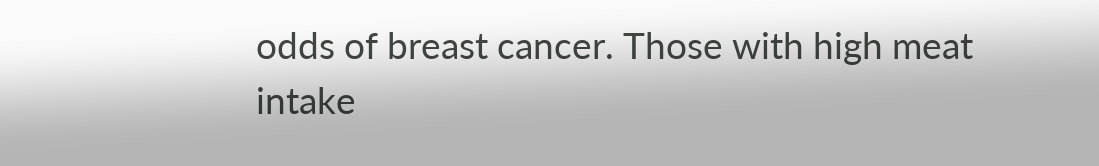odds of breast cancer. Those with high meat intake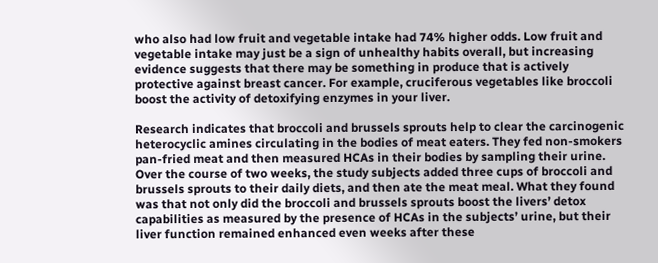who also had low fruit and vegetable intake had 74% higher odds. Low fruit and vegetable intake may just be a sign of unhealthy habits overall, but increasing evidence suggests that there may be something in produce that is actively protective against breast cancer. For example, cruciferous vegetables like broccoli boost the activity of detoxifying enzymes in your liver.

Research indicates that broccoli and brussels sprouts help to clear the carcinogenic heterocyclic amines circulating in the bodies of meat eaters. They fed non-smokers pan-fried meat and then measured HCAs in their bodies by sampling their urine. Over the course of two weeks, the study subjects added three cups of broccoli and brussels sprouts to their daily diets, and then ate the meat meal. What they found was that not only did the broccoli and brussels sprouts boost the livers’ detox capabilities as measured by the presence of HCAs in the subjects’ urine, but their liver function remained enhanced even weeks after these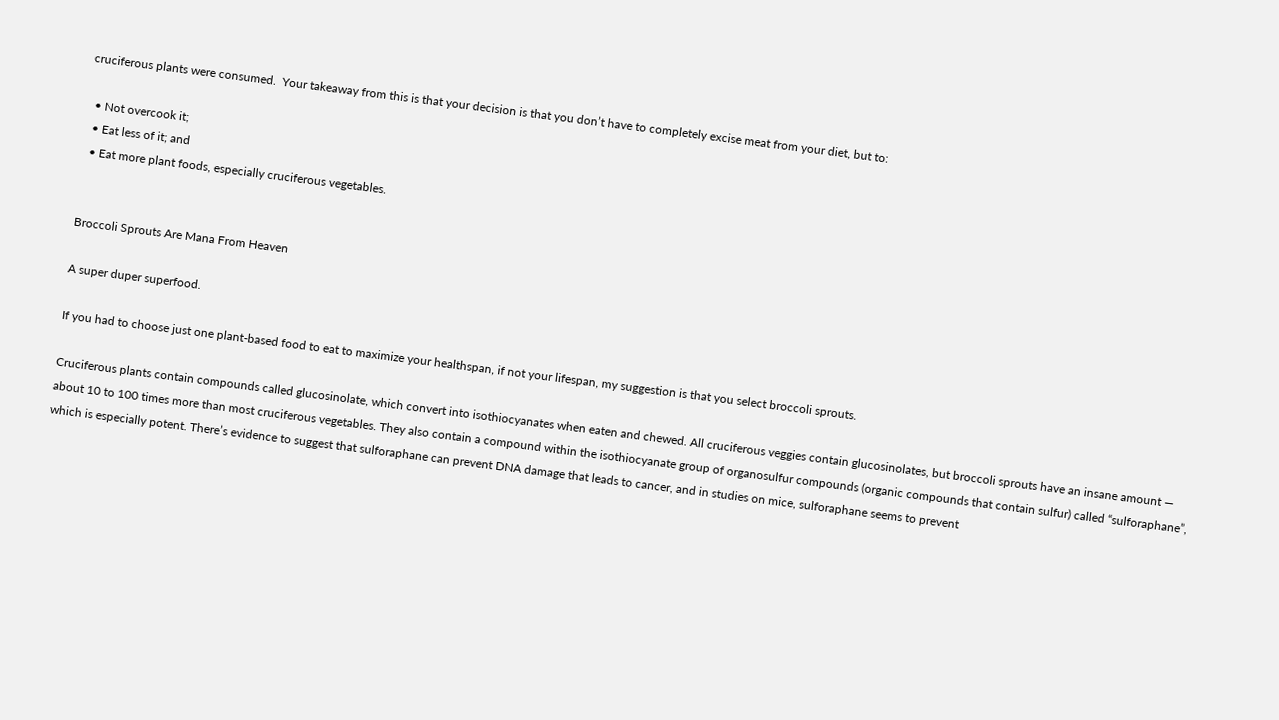cruciferous plants were consumed.  Your takeaway from this is that your decision is that you don’t have to completely excise meat from your diet, but to:

  • Not overcook it;
  • Eat less of it; and
  • Eat more plant foods, especially cruciferous vegetables.


Broccoli Sprouts Are Mana From Heaven

A super duper superfood.

If you had to choose just one plant-based food to eat to maximize your healthspan, if not your lifespan, my suggestion is that you select broccoli sprouts.

Cruciferous plants contain compounds called glucosinolate, which convert into isothiocyanates when eaten and chewed. All cruciferous veggies contain glucosinolates, but broccoli sprouts have an insane amount — about 10 to 100 times more than most cruciferous vegetables. They also contain a compound within the isothiocyanate group of organosulfur compounds (organic compounds that contain sulfur) called “sulforaphane”, which is especially potent. There’s evidence to suggest that sulforaphane can prevent DNA damage that leads to cancer, and in studies on mice, sulforaphane seems to prevent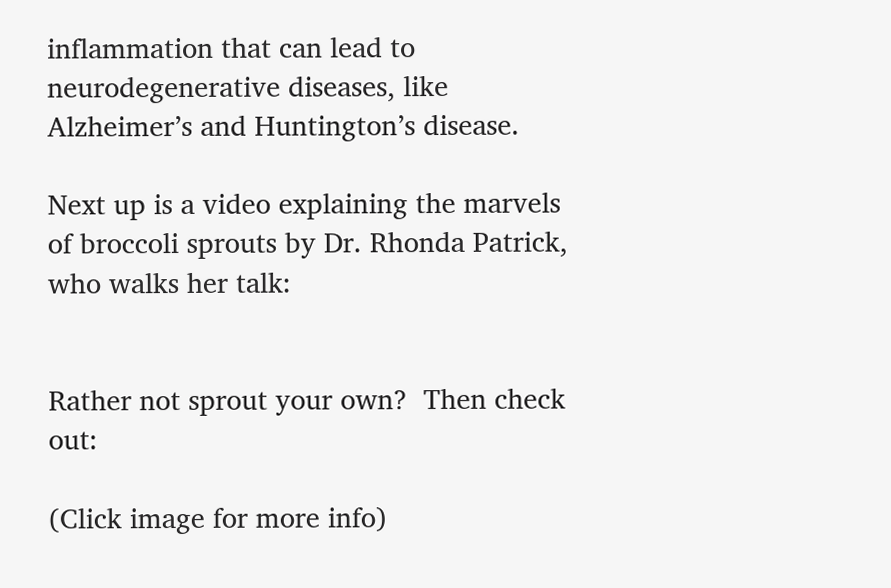inflammation that can lead to neurodegenerative diseases, like Alzheimer’s and Huntington’s disease.

Next up is a video explaining the marvels of broccoli sprouts by Dr. Rhonda Patrick, who walks her talk:


Rather not sprout your own?  Then check out:

(Click image for more info)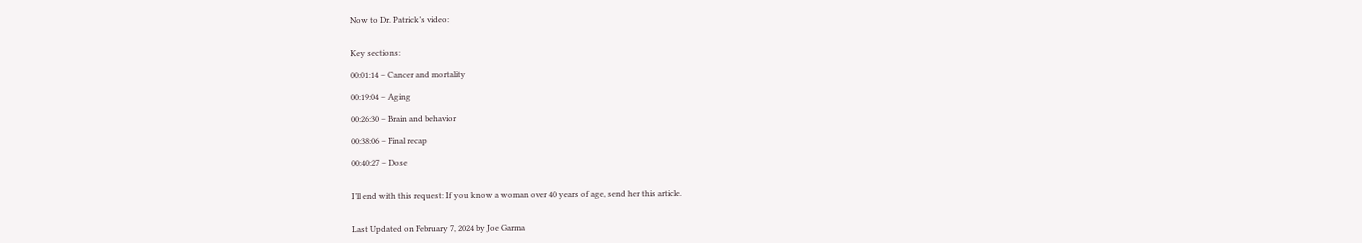Now to Dr. Patrick’s video:


Key sections:

00:01:14 – Cancer and mortality

00:19:04 – Aging

00:26:30 – Brain and behavior

00:38:06 – Final recap

00:40:27 – Dose


I’ll end with this request: If you know a woman over 40 years of age, send her this article.


Last Updated on February 7, 2024 by Joe Garma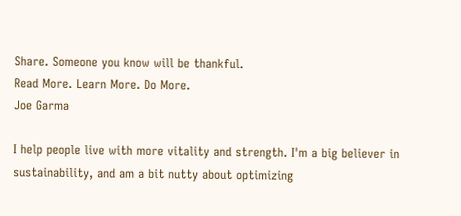Share. Someone you know will be thankful.
Read More. Learn More. Do More.
Joe Garma

I help people live with more vitality and strength. I'm a big believer in sustainability, and am a bit nutty about optimizing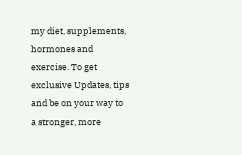my diet, supplements, hormones and exercise. To get exclusive Updates, tips and be on your way to a stronger, more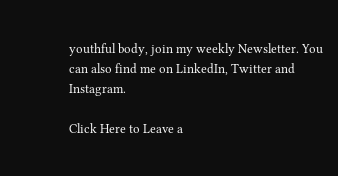youthful body, join my weekly Newsletter. You can also find me on LinkedIn, Twitter and Instagram.

Click Here to Leave a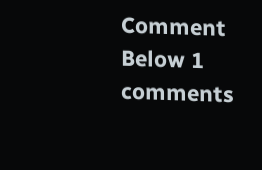Comment Below 1 comments